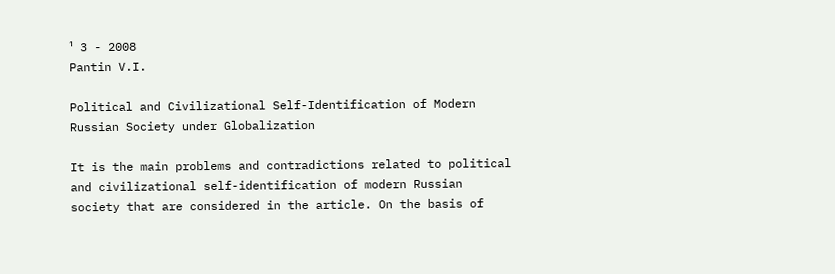¹ 3 - 2008
Pantin V.I.

Political and Civilizational Self-Identification of Modern Russian Society under Globalization

It is the main problems and contradictions related to political and civilizational self-identification of modern Russian society that are considered in the article. On the basis of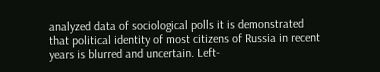analyzed data of sociological polls it is demonstrated that political identity of most citizens of Russia in recent years is blurred and uncertain. Left-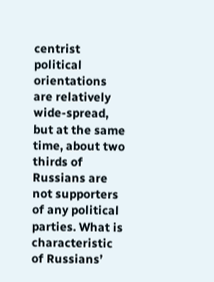centrist political orientations are relatively wide-spread, but at the same time, about two thirds of Russians are not supporters of any political parties. What is characteristic of Russians’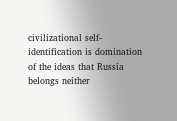civilizational self-identification is domination of the ideas that Russia belongs neither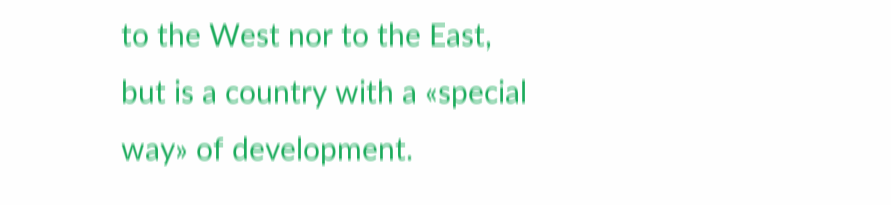to the West nor to the East, but is a country with a «special way» of development.